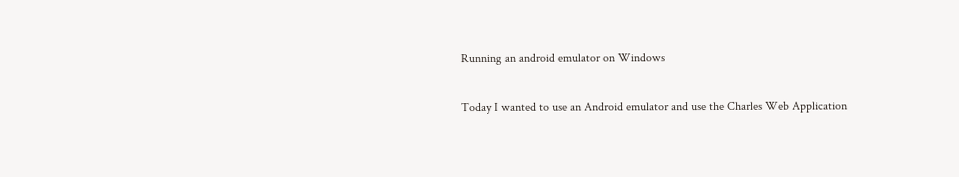Running an android emulator on Windows

Today I wanted to use an Android emulator and use the Charles Web Application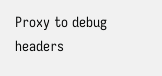Proxy to debug headers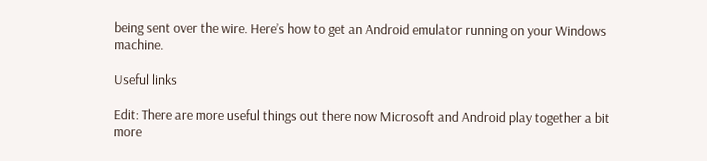being sent over the wire. Here’s how to get an Android emulator running on your Windows machine.

Useful links

Edit: There are more useful things out there now Microsoft and Android play together a bit more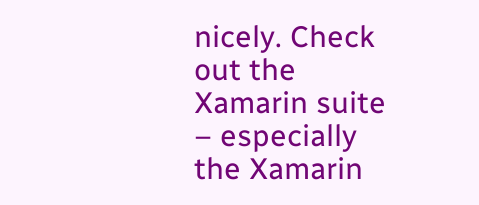nicely. Check out the Xamarin suite – especially the Xamarin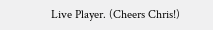Live Player. (Cheers Chris!)